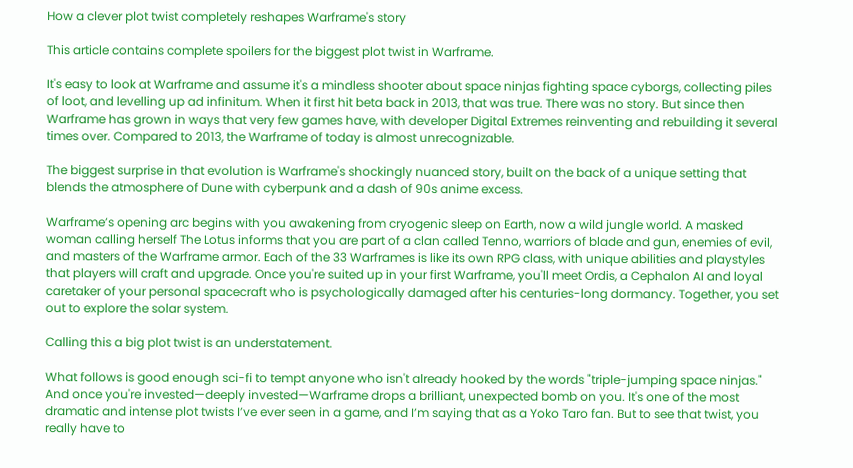How a clever plot twist completely reshapes Warframe's story

This article contains complete spoilers for the biggest plot twist in Warframe.

It's easy to look at Warframe and assume it's a mindless shooter about space ninjas fighting space cyborgs, collecting piles of loot, and levelling up ad infinitum. When it first hit beta back in 2013, that was true. There was no story. But since then Warframe has grown in ways that very few games have, with developer Digital Extremes reinventing and rebuilding it several times over. Compared to 2013, the Warframe of today is almost unrecognizable.

The biggest surprise in that evolution is Warframe's shockingly nuanced story, built on the back of a unique setting that blends the atmosphere of Dune with cyberpunk and a dash of 90s anime excess.

Warframe’s opening arc begins with you awakening from cryogenic sleep on Earth, now a wild jungle world. A masked woman calling herself The Lotus informs that you are part of a clan called Tenno, warriors of blade and gun, enemies of evil, and masters of the Warframe armor. Each of the 33 Warframes is like its own RPG class, with unique abilities and playstyles that players will craft and upgrade. Once you're suited up in your first Warframe, you'll meet Ordis, a Cephalon AI and loyal caretaker of your personal spacecraft who is psychologically damaged after his centuries-long dormancy. Together, you set out to explore the solar system.

Calling this a big plot twist is an understatement.

What follows is good enough sci-fi to tempt anyone who isn't already hooked by the words "triple-jumping space ninjas." And once you're invested—deeply invested—Warframe drops a brilliant, unexpected bomb on you. It's one of the most dramatic and intense plot twists I’ve ever seen in a game, and I’m saying that as a Yoko Taro fan. But to see that twist, you really have to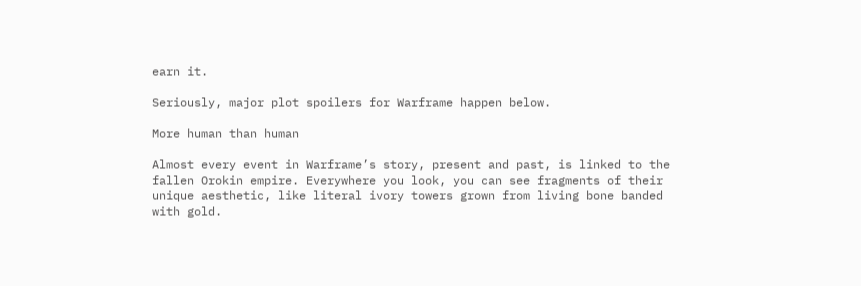earn it.

Seriously, major plot spoilers for Warframe happen below.

More human than human

Almost every event in Warframe’s story, present and past, is linked to the fallen Orokin empire. Everywhere you look, you can see fragments of their unique aesthetic, like literal ivory towers grown from living bone banded with gold.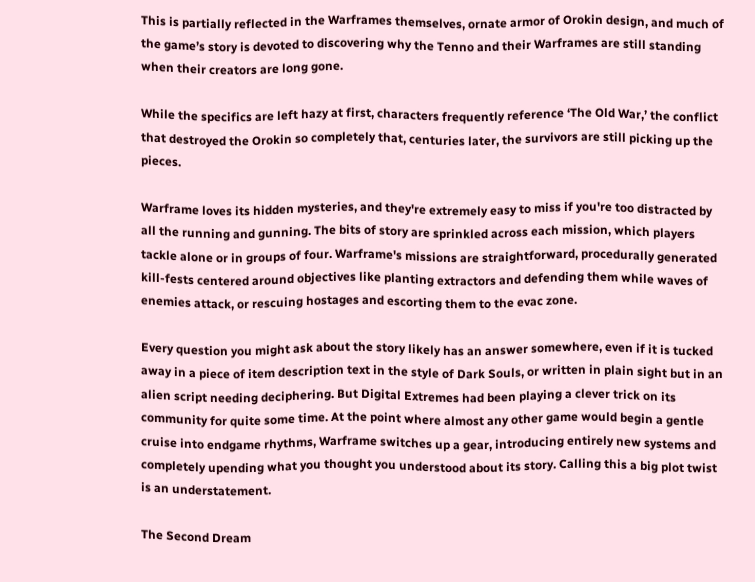This is partially reflected in the Warframes themselves, ornate armor of Orokin design, and much of the game’s story is devoted to discovering why the Tenno and their Warframes are still standing when their creators are long gone.

While the specifics are left hazy at first, characters frequently reference ‘The Old War,’ the conflict that destroyed the Orokin so completely that, centuries later, the survivors are still picking up the pieces.

Warframe loves its hidden mysteries, and they're extremely easy to miss if you're too distracted by all the running and gunning. The bits of story are sprinkled across each mission, which players tackle alone or in groups of four. Warframe's missions are straightforward, procedurally generated kill-fests centered around objectives like planting extractors and defending them while waves of enemies attack, or rescuing hostages and escorting them to the evac zone.

Every question you might ask about the story likely has an answer somewhere, even if it is tucked away in a piece of item description text in the style of Dark Souls, or written in plain sight but in an alien script needing deciphering. But Digital Extremes had been playing a clever trick on its community for quite some time. At the point where almost any other game would begin a gentle cruise into endgame rhythms, Warframe switches up a gear, introducing entirely new systems and completely upending what you thought you understood about its story. Calling this a big plot twist is an understatement.

The Second Dream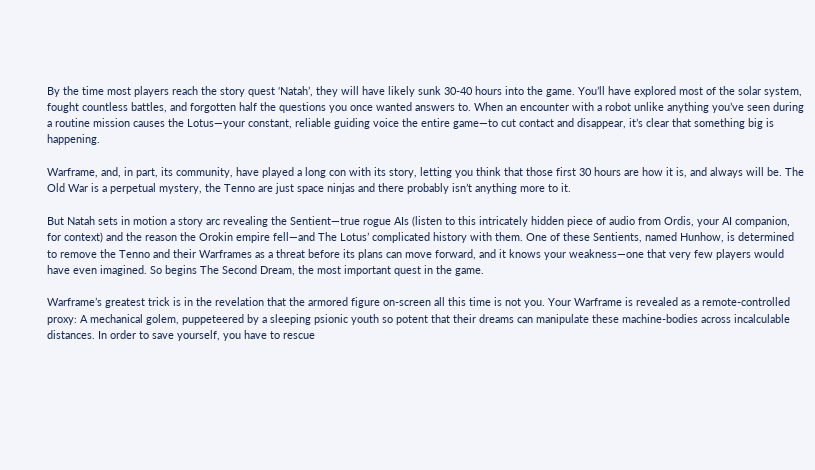By the time most players reach the story quest ‘Natah’, they will have likely sunk 30-40 hours into the game. You’ll have explored most of the solar system, fought countless battles, and forgotten half the questions you once wanted answers to. When an encounter with a robot unlike anything you’ve seen during a routine mission causes the Lotus—your constant, reliable guiding voice the entire game—to cut contact and disappear, it’s clear that something big is happening.

Warframe, and, in part, its community, have played a long con with its story, letting you think that those first 30 hours are how it is, and always will be. The Old War is a perpetual mystery, the Tenno are just space ninjas and there probably isn’t anything more to it.

But Natah sets in motion a story arc revealing the Sentient—true rogue AIs (listen to this intricately hidden piece of audio from Ordis, your AI companion, for context) and the reason the Orokin empire fell—and The Lotus’ complicated history with them. One of these Sentients, named Hunhow, is determined to remove the Tenno and their Warframes as a threat before its plans can move forward, and it knows your weakness—one that very few players would have even imagined. So begins The Second Dream, the most important quest in the game.

Warframe’s greatest trick is in the revelation that the armored figure on-screen all this time is not you. Your Warframe is revealed as a remote-controlled proxy: A mechanical golem, puppeteered by a sleeping psionic youth so potent that their dreams can manipulate these machine-bodies across incalculable distances. In order to save yourself, you have to rescue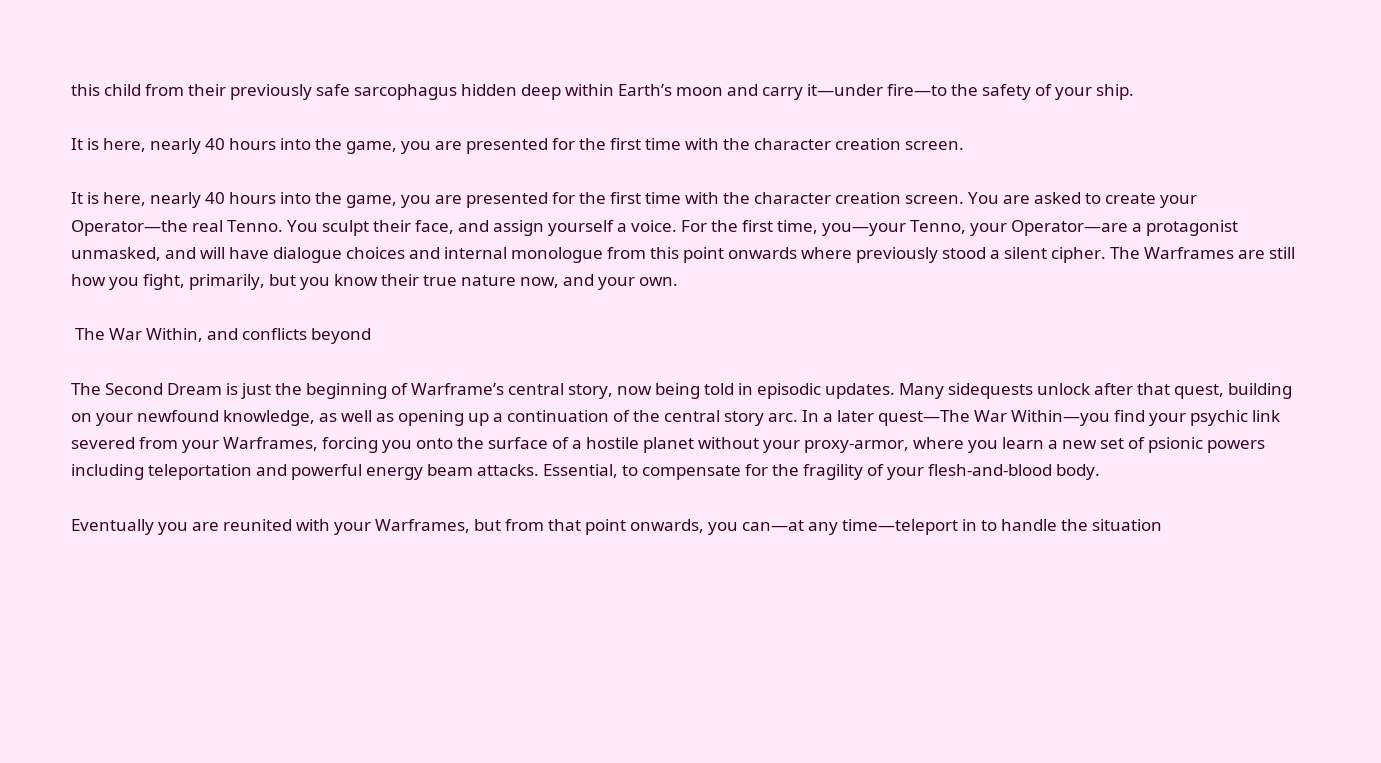this child from their previously safe sarcophagus hidden deep within Earth’s moon and carry it—under fire—to the safety of your ship.

It is here, nearly 40 hours into the game, you are presented for the first time with the character creation screen.

It is here, nearly 40 hours into the game, you are presented for the first time with the character creation screen. You are asked to create your Operator—the real Tenno. You sculpt their face, and assign yourself a voice. For the first time, you—your Tenno, your Operator—are a protagonist unmasked, and will have dialogue choices and internal monologue from this point onwards where previously stood a silent cipher. The Warframes are still how you fight, primarily, but you know their true nature now, and your own.

 The War Within, and conflicts beyond

The Second Dream is just the beginning of Warframe’s central story, now being told in episodic updates. Many sidequests unlock after that quest, building on your newfound knowledge, as well as opening up a continuation of the central story arc. In a later quest—The War Within—you find your psychic link severed from your Warframes, forcing you onto the surface of a hostile planet without your proxy-armor, where you learn a new set of psionic powers including teleportation and powerful energy beam attacks. Essential, to compensate for the fragility of your flesh-and-blood body.

Eventually you are reunited with your Warframes, but from that point onwards, you can—at any time—teleport in to handle the situation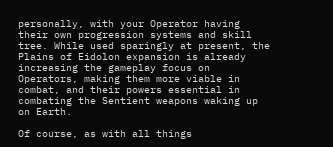personally, with your Operator having their own progression systems and skill tree. While used sparingly at present, the Plains of Eidolon expansion is already increasing the gameplay focus on Operators, making them more viable in combat, and their powers essential in combating the Sentient weapons waking up on Earth.

Of course, as with all things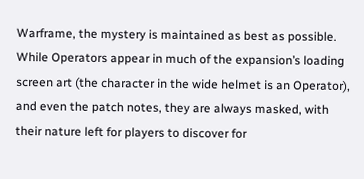Warframe, the mystery is maintained as best as possible. While Operators appear in much of the expansion’s loading screen art (the character in the wide helmet is an Operator), and even the patch notes, they are always masked, with their nature left for players to discover for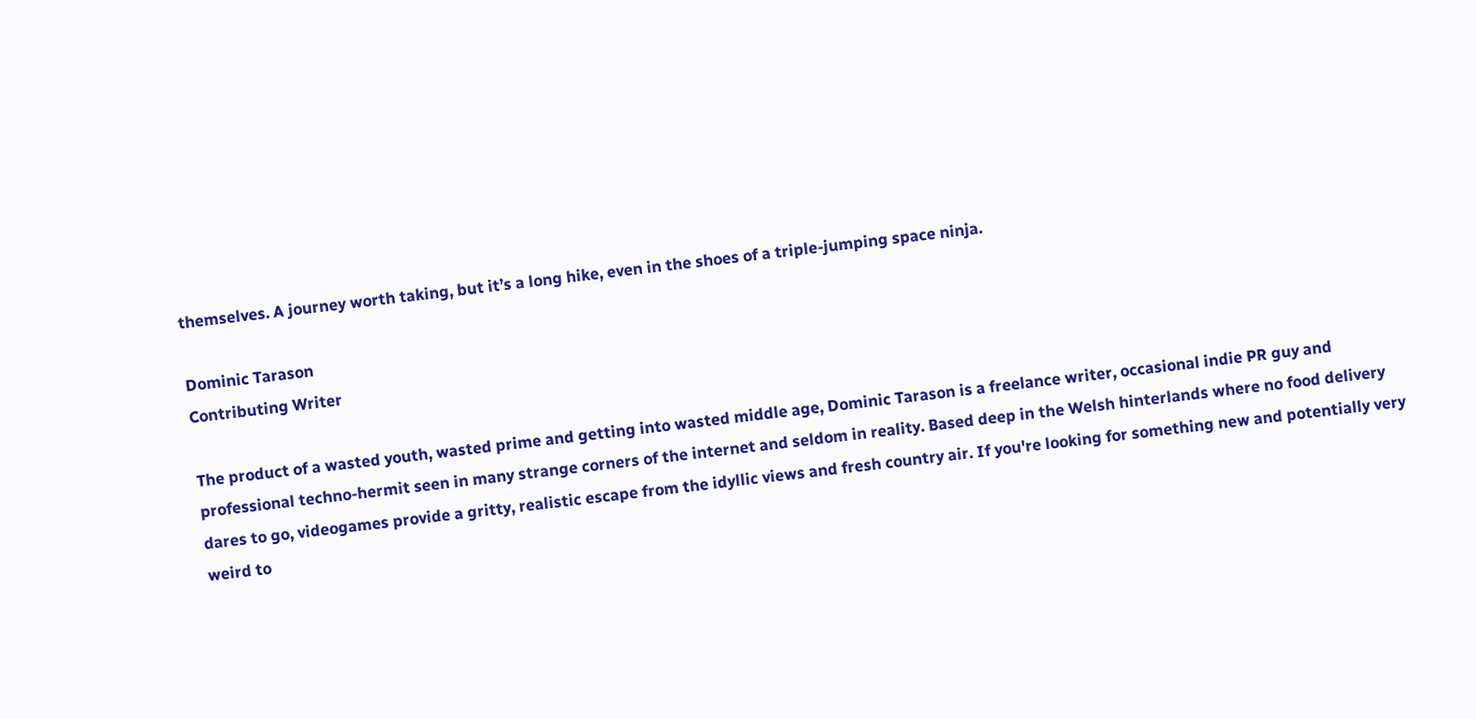themselves. A journey worth taking, but it’s a long hike, even in the shoes of a triple-jumping space ninja.

Dominic Tarason
Contributing Writer

The product of a wasted youth, wasted prime and getting into wasted middle age, Dominic Tarason is a freelance writer, occasional indie PR guy and professional techno-hermit seen in many strange corners of the internet and seldom in reality. Based deep in the Welsh hinterlands where no food delivery dares to go, videogames provide a gritty, realistic escape from the idyllic views and fresh country air. If you're looking for something new and potentially very weird to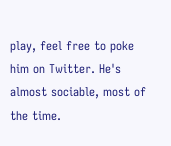play, feel free to poke him on Twitter. He's almost sociable, most of the time.